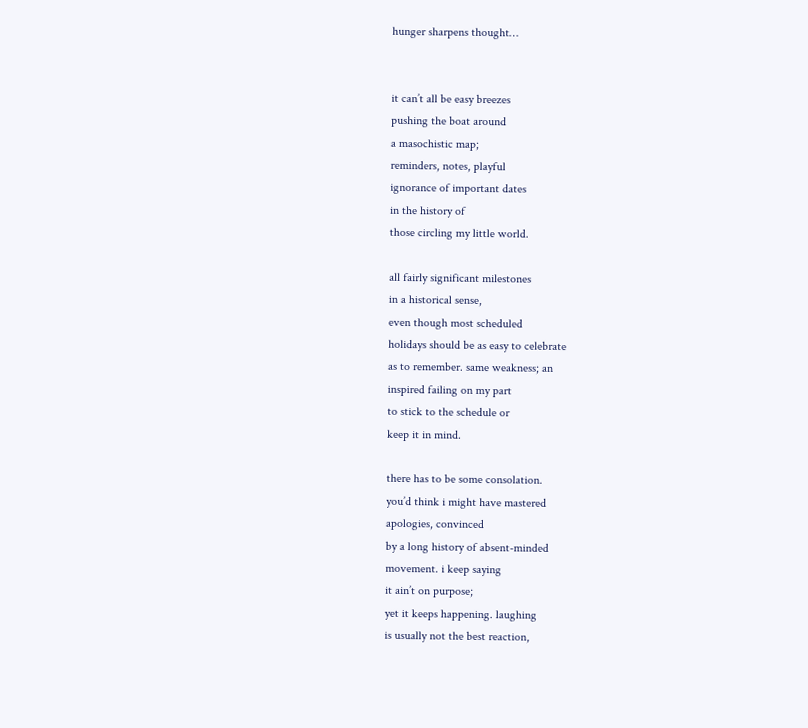hunger sharpens thought…


it can’t all be easy breezes
pushing the boat around
a masochistic map;
reminders, notes, playful
ignorance of important dates
in the history of
those circling my little world.

all fairly significant milestones
in a historical sense,
even though most scheduled
holidays should be as easy to celebrate
as to remember. same weakness; an
inspired failing on my part
to stick to the schedule or
keep it in mind.

there has to be some consolation.
you’d think i might have mastered
apologies, convinced
by a long history of absent-minded
movement. i keep saying
it ain’t on purpose;
yet it keeps happening. laughing
is usually not the best reaction,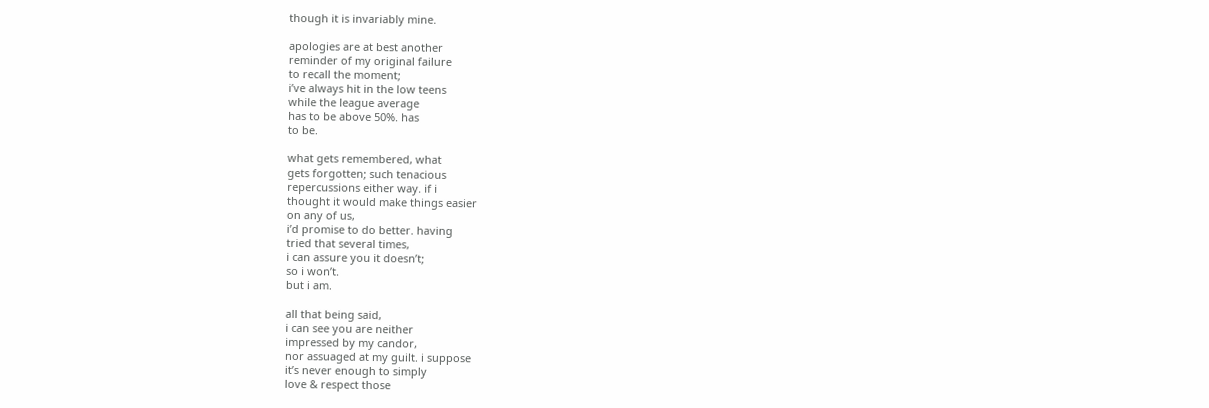though it is invariably mine.

apologies are at best another
reminder of my original failure
to recall the moment;
i’ve always hit in the low teens
while the league average
has to be above 50%. has
to be.

what gets remembered, what
gets forgotten; such tenacious
repercussions either way. if i
thought it would make things easier
on any of us,
i’d promise to do better. having
tried that several times,
i can assure you it doesn’t;
so i won’t.
but i am.

all that being said,
i can see you are neither
impressed by my candor,
nor assuaged at my guilt. i suppose
it’s never enough to simply
love & respect those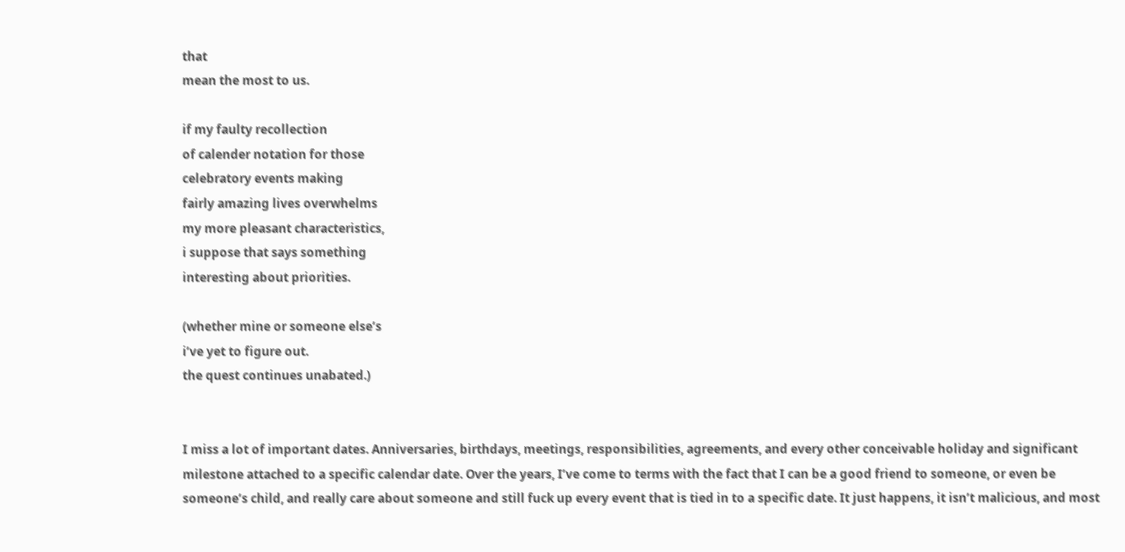that
mean the most to us.

if my faulty recollection
of calender notation for those
celebratory events making
fairly amazing lives overwhelms
my more pleasant characteristics,
i suppose that says something
interesting about priorities.

(whether mine or someone else’s
i’ve yet to figure out.
the quest continues unabated.)


I miss a lot of important dates. Anniversaries, birthdays, meetings, responsibilities, agreements, and every other conceivable holiday and significant milestone attached to a specific calendar date. Over the years, I’ve come to terms with the fact that I can be a good friend to someone, or even be someone’s child, and really care about someone and still fuck up every event that is tied in to a specific date. It just happens, it isn’t malicious, and most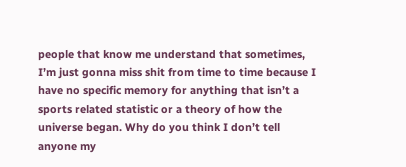people that know me understand that sometimes, I’m just gonna miss shit from time to time because I have no specific memory for anything that isn’t a sports related statistic or a theory of how the universe began. Why do you think I don’t tell anyone my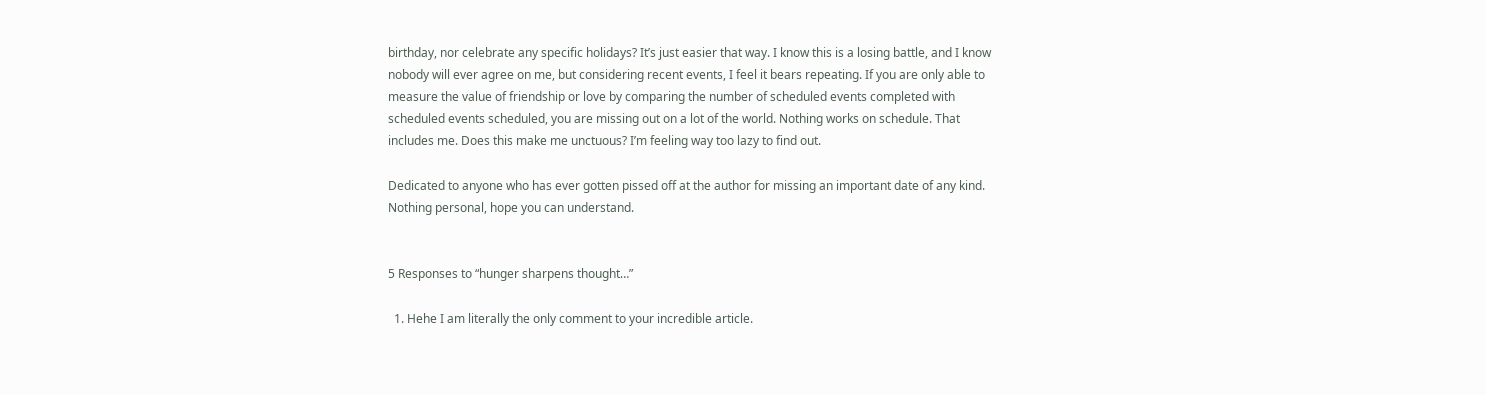birthday, nor celebrate any specific holidays? It’s just easier that way. I know this is a losing battle, and I know nobody will ever agree on me, but considering recent events, I feel it bears repeating. If you are only able to measure the value of friendship or love by comparing the number of scheduled events completed with scheduled events scheduled, you are missing out on a lot of the world. Nothing works on schedule. That includes me. Does this make me unctuous? I’m feeling way too lazy to find out.

Dedicated to anyone who has ever gotten pissed off at the author for missing an important date of any kind. Nothing personal, hope you can understand.


5 Responses to “hunger sharpens thought…”

  1. Hehe I am literally the only comment to your incredible article.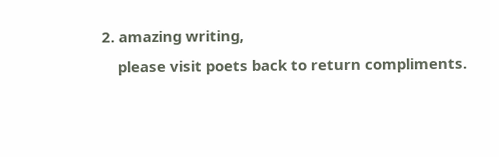2. amazing writing,
    please visit poets back to return compliments.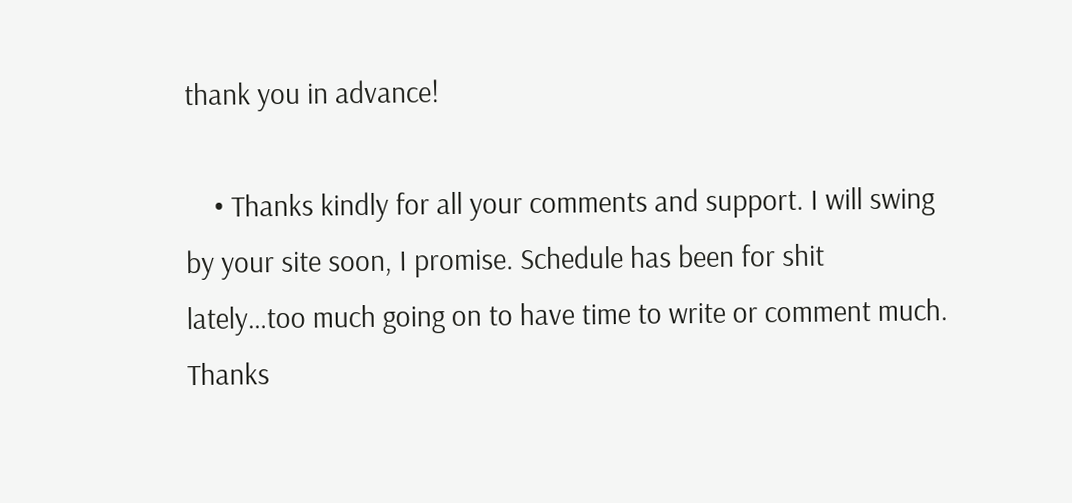thank you in advance!

    • Thanks kindly for all your comments and support. I will swing by your site soon, I promise. Schedule has been for shit lately…too much going on to have time to write or comment much. Thanks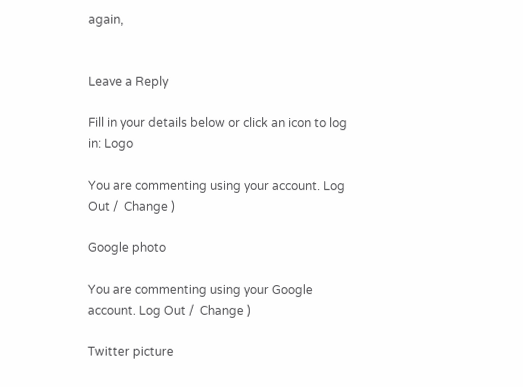again,


Leave a Reply

Fill in your details below or click an icon to log in: Logo

You are commenting using your account. Log Out /  Change )

Google photo

You are commenting using your Google account. Log Out /  Change )

Twitter picture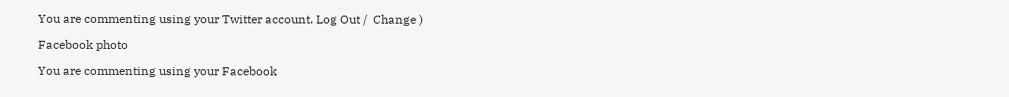You are commenting using your Twitter account. Log Out /  Change )

Facebook photo

You are commenting using your Facebook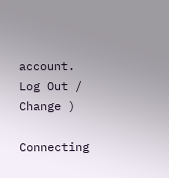account. Log Out /  Change )

Connecting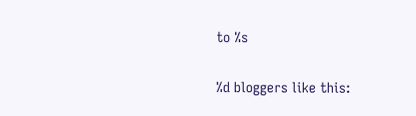to %s

%d bloggers like this: